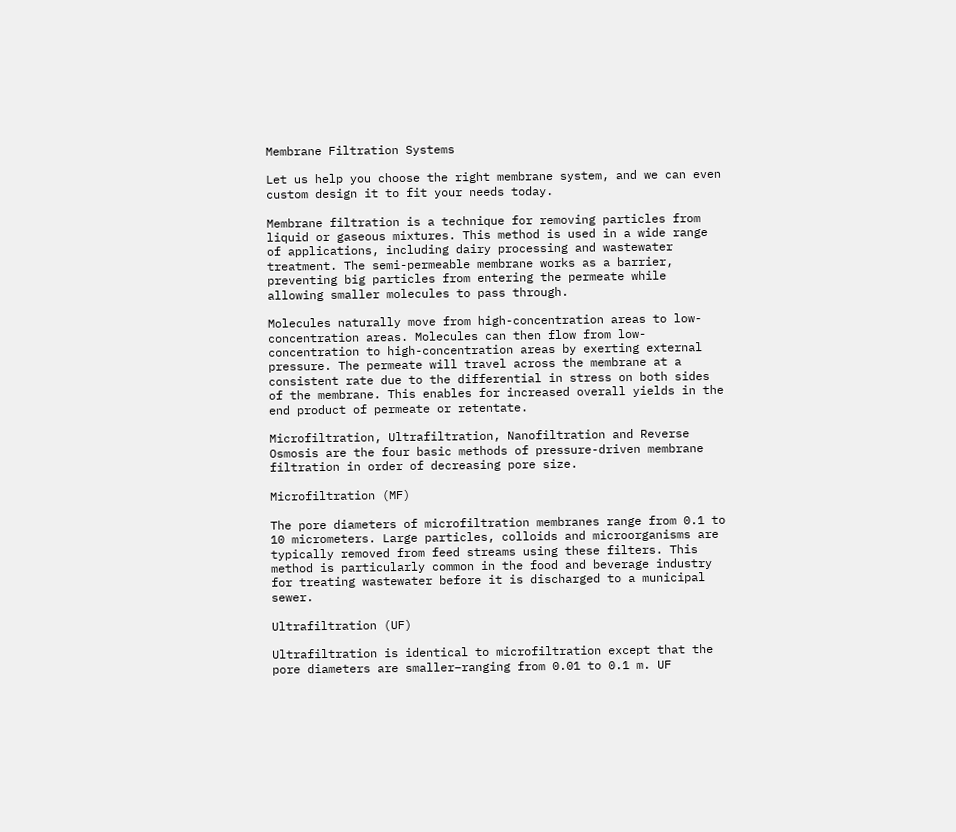Membrane Filtration Systems

Let us help you choose the right membrane system, and we can even custom design it to fit your needs today.

Membrane filtration is a technique for removing particles from liquid or gaseous mixtures. This method is used in a wide range of applications, including dairy processing and wastewater treatment. The semi-permeable membrane works as a barrier, preventing big particles from entering the permeate while allowing smaller molecules to pass through.

Molecules naturally move from high-concentration areas to low-concentration areas. Molecules can then flow from low-concentration to high-concentration areas by exerting external pressure. The permeate will travel across the membrane at a consistent rate due to the differential in stress on both sides of the membrane. This enables for increased overall yields in the end product of permeate or retentate.

Microfiltration, Ultrafiltration, Nanofiltration and Reverse Osmosis are the four basic methods of pressure-driven membrane filtration in order of decreasing pore size.

Microfiltration (MF)

The pore diameters of microfiltration membranes range from 0.1 to 10 micrometers. Large particles, colloids and microorganisms are typically removed from feed streams using these filters. This method is particularly common in the food and beverage industry for treating wastewater before it is discharged to a municipal sewer.

Ultrafiltration (UF)

Ultrafiltration is identical to microfiltration except that the pore diameters are smaller–ranging from 0.01 to 0.1 m. UF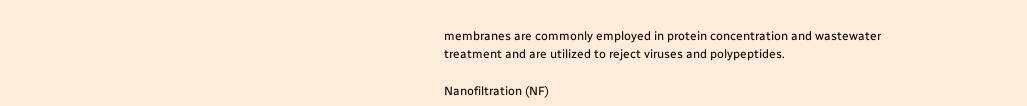membranes are commonly employed in protein concentration and wastewater treatment and are utilized to reject viruses and polypeptides.

Nanofiltration (NF)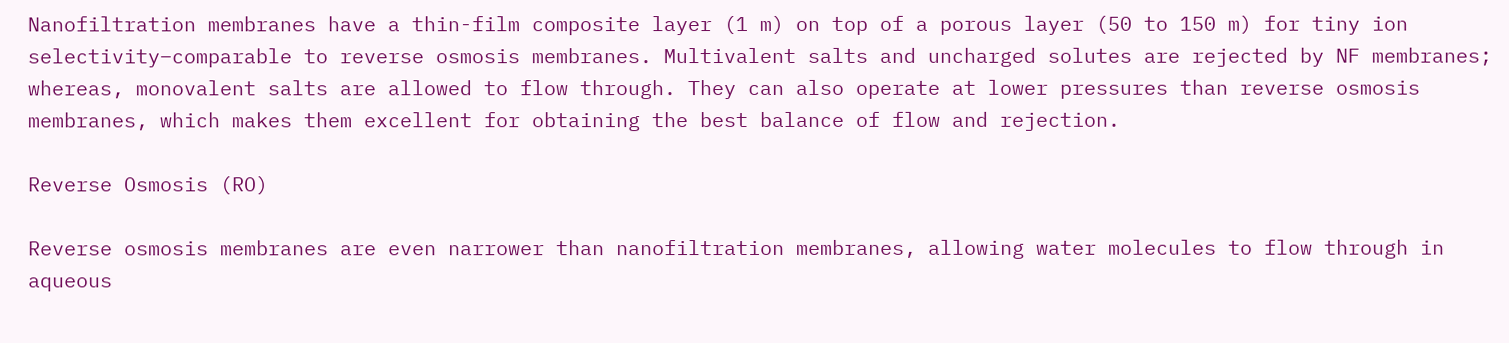Nanofiltration membranes have a thin-film composite layer (1 m) on top of a porous layer (50 to 150 m) for tiny ion selectivity–comparable to reverse osmosis membranes. Multivalent salts and uncharged solutes are rejected by NF membranes; whereas, monovalent salts are allowed to flow through. They can also operate at lower pressures than reverse osmosis membranes, which makes them excellent for obtaining the best balance of flow and rejection.

Reverse Osmosis (RO)

Reverse osmosis membranes are even narrower than nanofiltration membranes, allowing water molecules to flow through in aqueous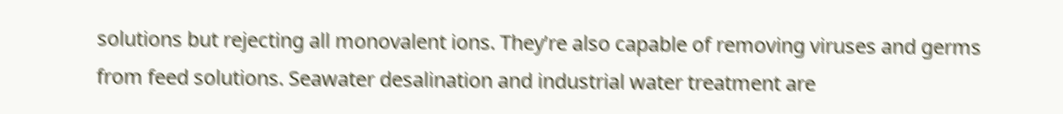solutions but rejecting all monovalent ions. They’re also capable of removing viruses and germs from feed solutions. Seawater desalination and industrial water treatment are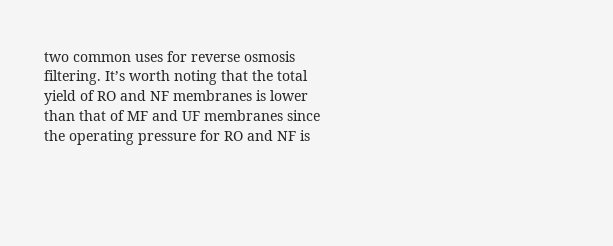two common uses for reverse osmosis filtering. It’s worth noting that the total yield of RO and NF membranes is lower than that of MF and UF membranes since the operating pressure for RO and NF is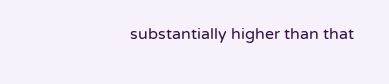substantially higher than that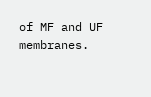of MF and UF membranes.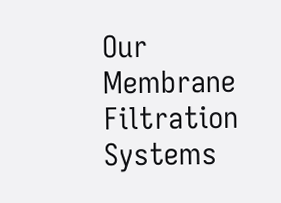Our Membrane Filtration Systems